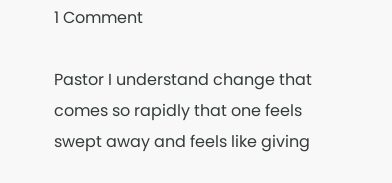1 Comment

Pastor I understand change that comes so rapidly that one feels swept away and feels like giving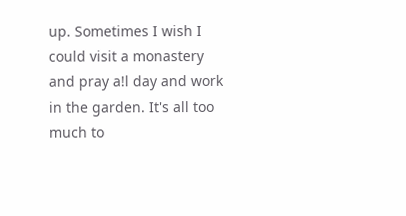up. Sometimes I wish I could visit a monastery and pray a!l day and work in the garden. It's all too much to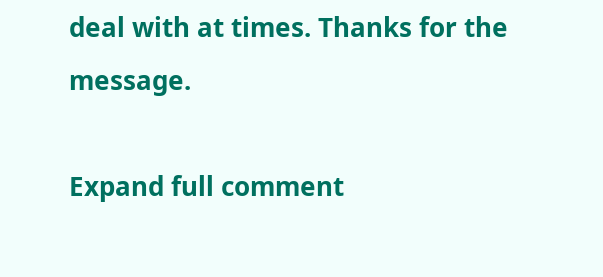deal with at times. Thanks for the message.

Expand full comment